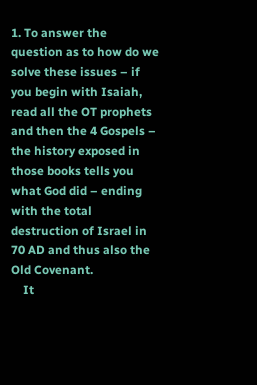1. To answer the question as to how do we solve these issues – if you begin with Isaiah, read all the OT prophets and then the 4 Gospels – the history exposed in those books tells you what God did – ending with the total destruction of Israel in 70 AD and thus also the Old Covenant.
    It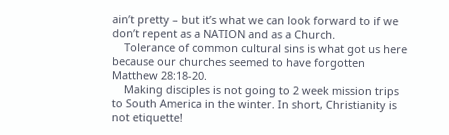ain’t pretty – but it’s what we can look forward to if we don’t repent as a NATION and as a Church.
    Tolerance of common cultural sins is what got us here because our churches seemed to have forgotten Matthew 28:18-20.
    Making disciples is not going to 2 week mission trips to South America in the winter. In short, Christianity is not etiquette!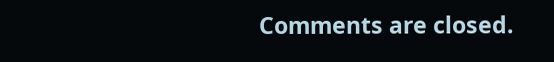Comments are closed.